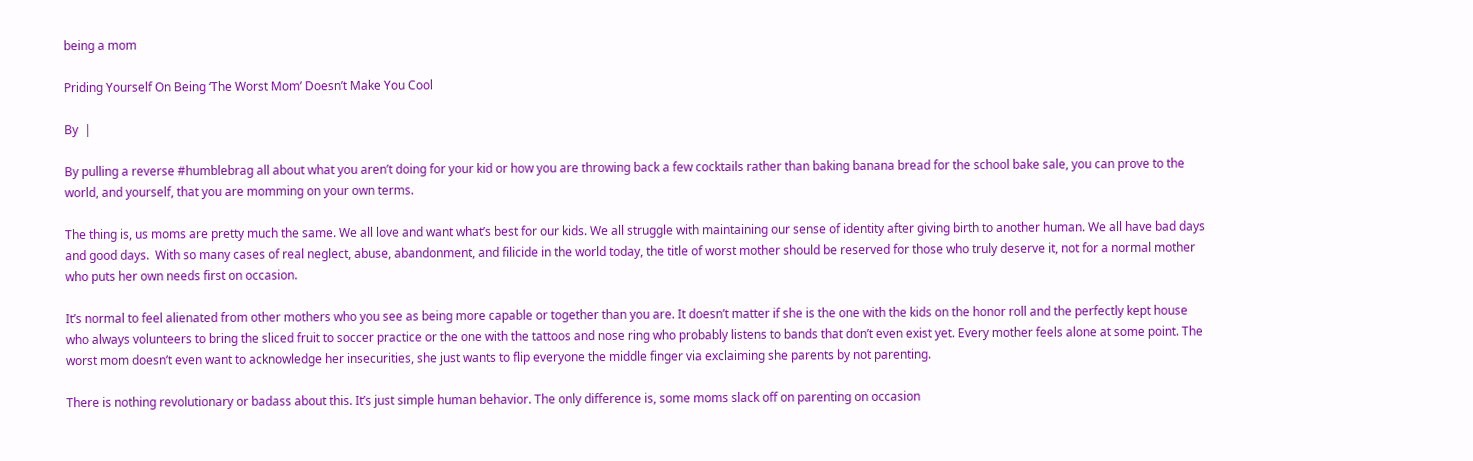being a mom

Priding Yourself On Being ‘The Worst Mom’ Doesn’t Make You Cool

By  |

By pulling a reverse #humblebrag all about what you aren’t doing for your kid or how you are throwing back a few cocktails rather than baking banana bread for the school bake sale, you can prove to the world, and yourself, that you are momming on your own terms.

The thing is, us moms are pretty much the same. We all love and want what’s best for our kids. We all struggle with maintaining our sense of identity after giving birth to another human. We all have bad days and good days.  With so many cases of real neglect, abuse, abandonment, and filicide in the world today, the title of worst mother should be reserved for those who truly deserve it, not for a normal mother who puts her own needs first on occasion.

It’s normal to feel alienated from other mothers who you see as being more capable or together than you are. It doesn’t matter if she is the one with the kids on the honor roll and the perfectly kept house who always volunteers to bring the sliced fruit to soccer practice or the one with the tattoos and nose ring who probably listens to bands that don’t even exist yet. Every mother feels alone at some point. The worst mom doesn’t even want to acknowledge her insecurities, she just wants to flip everyone the middle finger via exclaiming she parents by not parenting.

There is nothing revolutionary or badass about this. It’s just simple human behavior. The only difference is, some moms slack off on parenting on occasion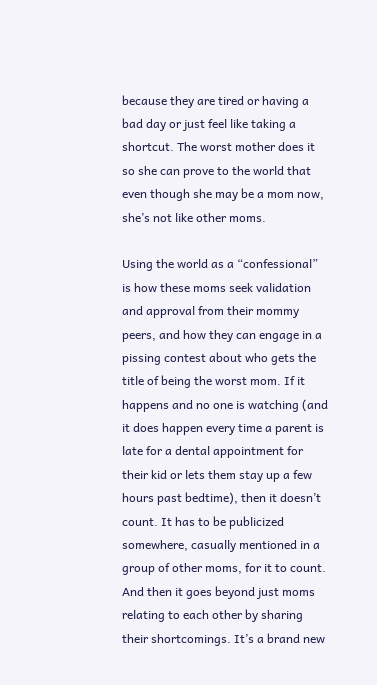because they are tired or having a bad day or just feel like taking a shortcut. The worst mother does it so she can prove to the world that even though she may be a mom now, she’s not like other moms.

Using the world as a “confessional” is how these moms seek validation and approval from their mommy peers, and how they can engage in a pissing contest about who gets the title of being the worst mom. If it happens and no one is watching (and it does happen every time a parent is late for a dental appointment for their kid or lets them stay up a few hours past bedtime), then it doesn’t count. It has to be publicized somewhere, casually mentioned in a group of other moms, for it to count. And then it goes beyond just moms relating to each other by sharing their shortcomings. It’s a brand new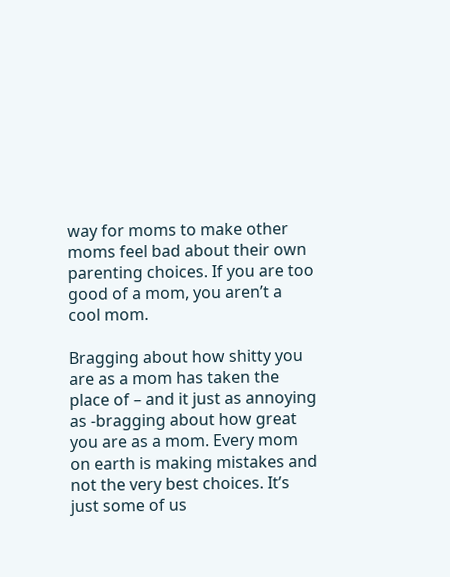way for moms to make other moms feel bad about their own parenting choices. If you are too good of a mom, you aren’t a cool mom.

Bragging about how shitty you are as a mom has taken the place of – and it just as annoying as -bragging about how great you are as a mom. Every mom on earth is making mistakes and not the very best choices. It’s just some of us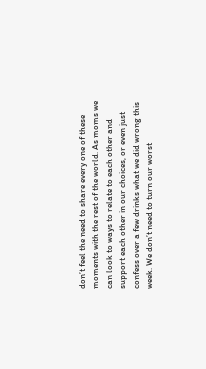don’t feel the need to share every one of these moments with the rest of the world. As moms we can look to ways to relate to each other and support each other in our choices, or even just confess over a few drinks what we did wrong this week. We don’t need to turn our worst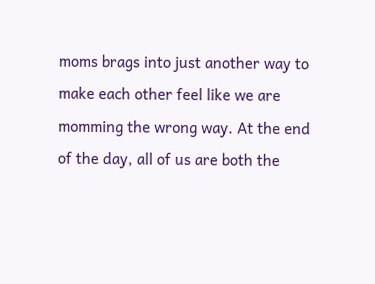moms brags into just another way to make each other feel like we are momming the wrong way. At the end of the day, all of us are both the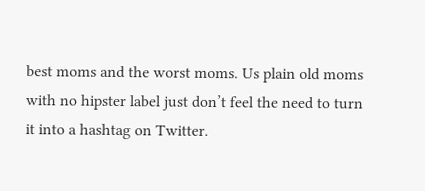best moms and the worst moms. Us plain old moms with no hipster label just don’t feel the need to turn it into a hashtag on Twitter.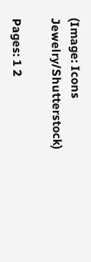(Image: Icons Jewelry/Shutterstock)

Pages: 1 2